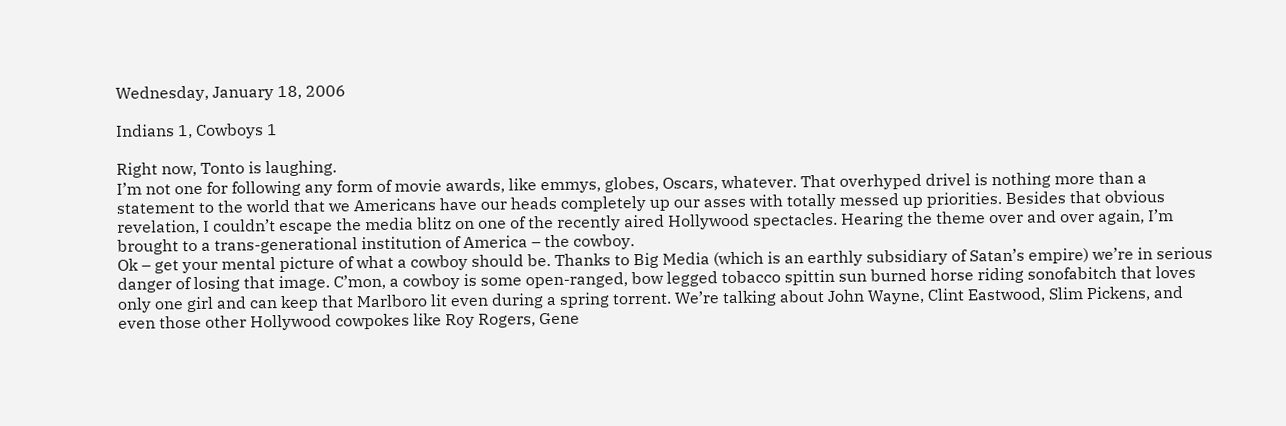Wednesday, January 18, 2006

Indians 1, Cowboys 1

Right now, Tonto is laughing.
I’m not one for following any form of movie awards, like emmys, globes, Oscars, whatever. That overhyped drivel is nothing more than a statement to the world that we Americans have our heads completely up our asses with totally messed up priorities. Besides that obvious revelation, I couldn’t escape the media blitz on one of the recently aired Hollywood spectacles. Hearing the theme over and over again, I’m brought to a trans-generational institution of America – the cowboy.
Ok – get your mental picture of what a cowboy should be. Thanks to Big Media (which is an earthly subsidiary of Satan’s empire) we’re in serious danger of losing that image. C’mon, a cowboy is some open-ranged, bow legged tobacco spittin sun burned horse riding sonofabitch that loves only one girl and can keep that Marlboro lit even during a spring torrent. We’re talking about John Wayne, Clint Eastwood, Slim Pickens, and even those other Hollywood cowpokes like Roy Rogers, Gene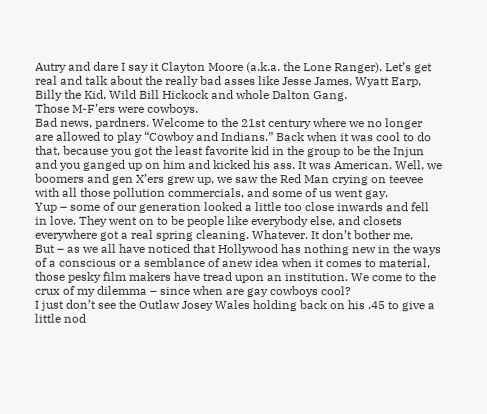Autry and dare I say it Clayton Moore (a.k.a. the Lone Ranger). Let’s get real and talk about the really bad asses like Jesse James, Wyatt Earp, Billy the Kid, Wild Bill Hickock and whole Dalton Gang.
Those M-F’ers were cowboys.
Bad news, pardners. Welcome to the 21st century where we no longer are allowed to play “Cowboy and Indians.” Back when it was cool to do that, because you got the least favorite kid in the group to be the Injun and you ganged up on him and kicked his ass. It was American. Well, we boomers and gen X’ers grew up, we saw the Red Man crying on teevee with all those pollution commercials, and some of us went gay.
Yup – some of our generation looked a little too close inwards and fell in love. They went on to be people like everybody else, and closets everywhere got a real spring cleaning. Whatever. It don’t bother me.
But – as we all have noticed that Hollywood has nothing new in the ways of a conscious or a semblance of anew idea when it comes to material, those pesky film makers have tread upon an institution. We come to the crux of my dilemma – since when are gay cowboys cool?
I just don’t see the Outlaw Josey Wales holding back on his .45 to give a little nod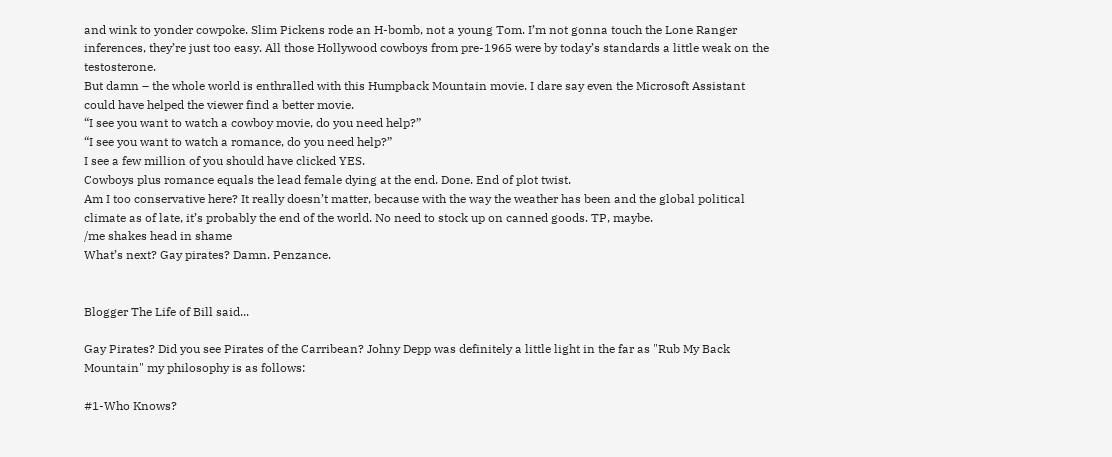and wink to yonder cowpoke. Slim Pickens rode an H-bomb, not a young Tom. I’m not gonna touch the Lone Ranger inferences, they’re just too easy. All those Hollywood cowboys from pre-1965 were by today’s standards a little weak on the testosterone.
But damn – the whole world is enthralled with this Humpback Mountain movie. I dare say even the Microsoft Assistant could have helped the viewer find a better movie.
“I see you want to watch a cowboy movie, do you need help?”
“I see you want to watch a romance, do you need help?”
I see a few million of you should have clicked YES.
Cowboys plus romance equals the lead female dying at the end. Done. End of plot twist.
Am I too conservative here? It really doesn’t matter, because with the way the weather has been and the global political climate as of late, it’s probably the end of the world. No need to stock up on canned goods. TP, maybe.
/me shakes head in shame
What’s next? Gay pirates? Damn. Penzance.


Blogger The Life of Bill said...

Gay Pirates? Did you see Pirates of the Carribean? Johny Depp was definitely a little light in the far as "Rub My Back Mountain" my philosophy is as follows:

#1-Who Knows?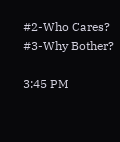#2-Who Cares?
#3-Why Bother?

3:45 PM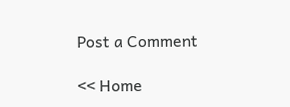Post a Comment

<< Home